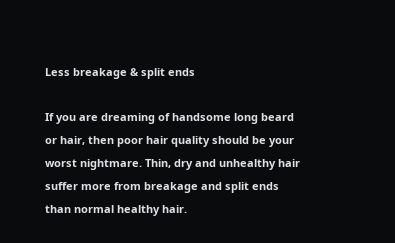Less breakage & split ends

If you are dreaming of handsome long beard or hair, then poor hair quality should be your worst nightmare. Thin, dry and unhealthy hair suffer more from breakage and split ends than normal healthy hair.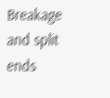Breakage and split ends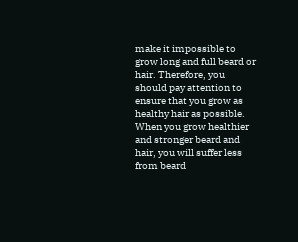make it impossible to grow long and full beard or hair. Therefore, you should pay attention to ensure that you grow as healthy hair as possible. When you grow healthier and stronger beard and hair, you will suffer less from beard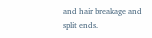and hair breakage and split ends.